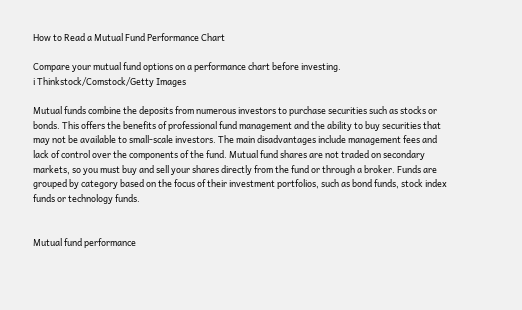How to Read a Mutual Fund Performance Chart

Compare your mutual fund options on a performance chart before investing.
i Thinkstock/Comstock/Getty Images

Mutual funds combine the deposits from numerous investors to purchase securities such as stocks or bonds. This offers the benefits of professional fund management and the ability to buy securities that may not be available to small-scale investors. The main disadvantages include management fees and lack of control over the components of the fund. Mutual fund shares are not traded on secondary markets, so you must buy and sell your shares directly from the fund or through a broker. Funds are grouped by category based on the focus of their investment portfolios, such as bond funds, stock index funds or technology funds.


Mutual fund performance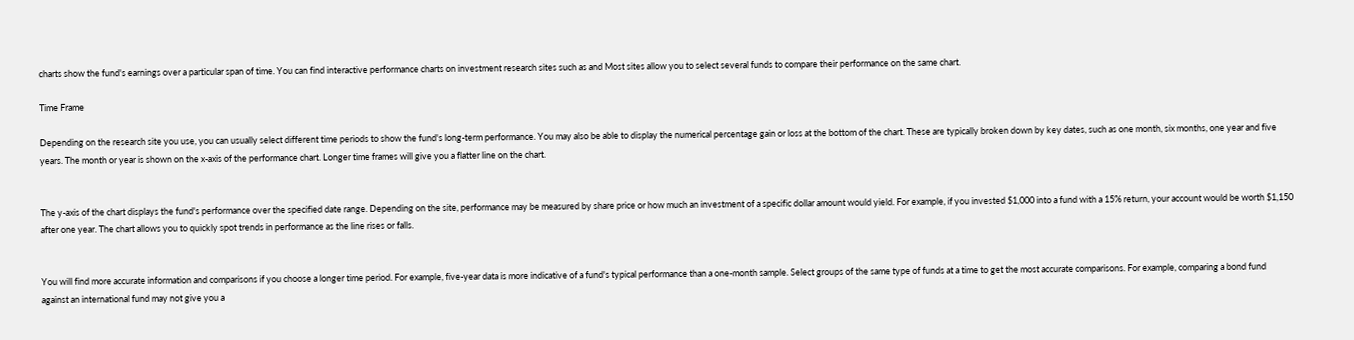charts show the fund's earnings over a particular span of time. You can find interactive performance charts on investment research sites such as and Most sites allow you to select several funds to compare their performance on the same chart.

Time Frame

Depending on the research site you use, you can usually select different time periods to show the fund's long-term performance. You may also be able to display the numerical percentage gain or loss at the bottom of the chart. These are typically broken down by key dates, such as one month, six months, one year and five years. The month or year is shown on the x-axis of the performance chart. Longer time frames will give you a flatter line on the chart.


The y-axis of the chart displays the fund's performance over the specified date range. Depending on the site, performance may be measured by share price or how much an investment of a specific dollar amount would yield. For example, if you invested $1,000 into a fund with a 15% return, your account would be worth $1,150 after one year. The chart allows you to quickly spot trends in performance as the line rises or falls.


You will find more accurate information and comparisons if you choose a longer time period. For example, five-year data is more indicative of a fund's typical performance than a one-month sample. Select groups of the same type of funds at a time to get the most accurate comparisons. For example, comparing a bond fund against an international fund may not give you a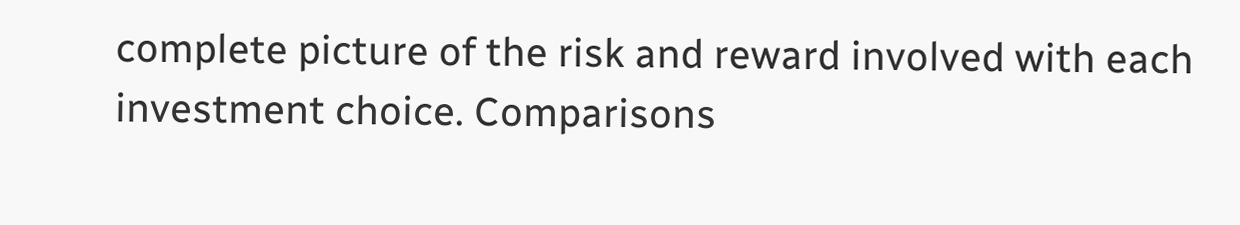complete picture of the risk and reward involved with each investment choice. Comparisons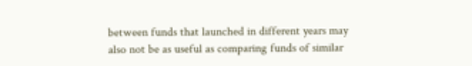between funds that launched in different years may also not be as useful as comparing funds of similar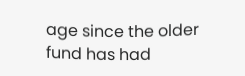age since the older fund has had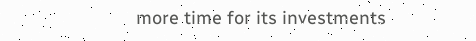more time for its investments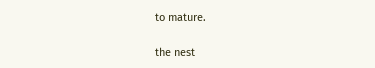to mature.

the nest